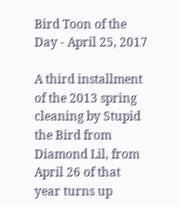Bird Toon of the Day - April 25, 2017

A third installment of the 2013 spring cleaning by Stupid the Bird from Diamond Lil, from April 26 of that year turns up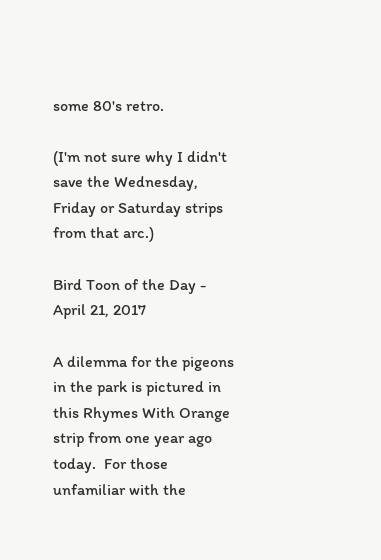some 80's retro.

(I'm not sure why I didn't save the Wednesday, Friday or Saturday strips from that arc.)

Bird Toon of the Day - April 21, 2017

A dilemma for the pigeons in the park is pictured in this Rhymes With Orange strip from one year ago today.  For those unfamiliar with the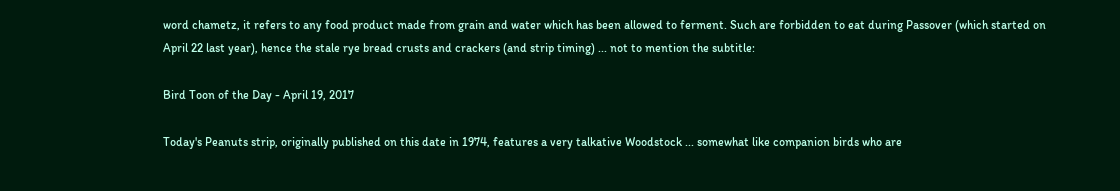word chametz, it refers to any food product made from grain and water which has been allowed to ferment. Such are forbidden to eat during Passover (which started on April 22 last year), hence the stale rye bread crusts and crackers (and strip timing) ... not to mention the subtitle:

Bird Toon of the Day - April 19, 2017

Today's Peanuts strip, originally published on this date in 1974, features a very talkative Woodstock ... somewhat like companion birds who are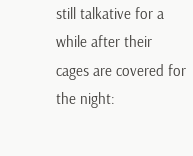still talkative for a while after their cages are covered for the night: